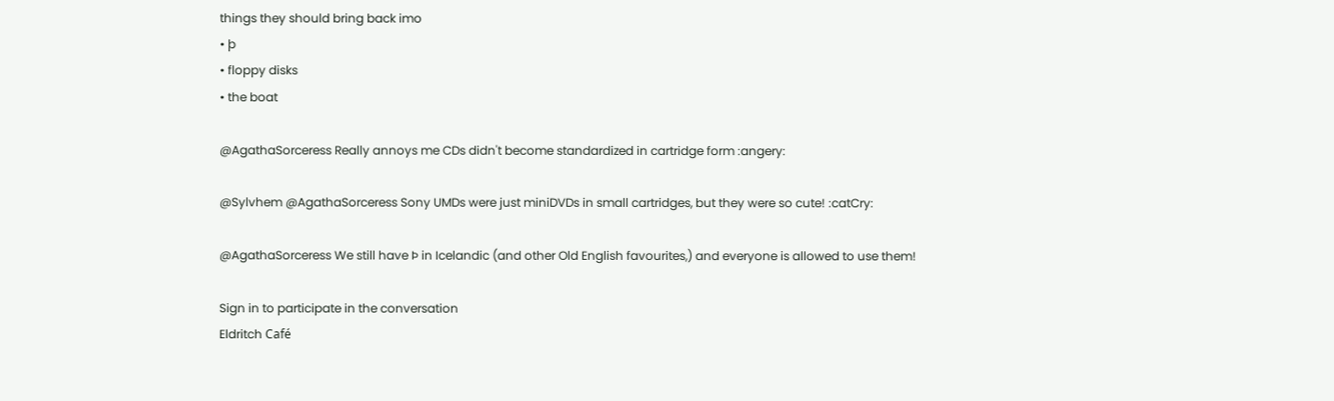things they should bring back imo
• þ
• floppy disks
• the boat

@AgathaSorceress Really annoys me CDs didn't become standardized in cartridge form :angery:

@Sylvhem @AgathaSorceress Sony UMDs were just miniDVDs in small cartridges, but they were so cute! :catCry:

@AgathaSorceress We still have Þ in Icelandic (and other Old English favourites,) and everyone is allowed to use them!

Sign in to participate in the conversation
Eldritch Café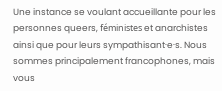Une instance se voulant accueillante pour les personnes queers, féministes et anarchistes ainsi que pour leurs sympathisant·e·s. Nous sommes principalement francophones, mais vous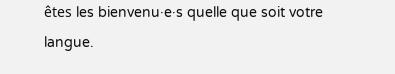êtes les bienvenu·e·s quelle que soit votre langue.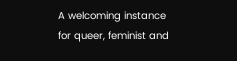A welcoming instance for queer, feminist and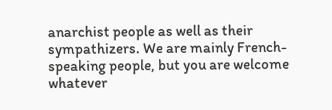anarchist people as well as their sympathizers. We are mainly French-speaking people, but you are welcome whatever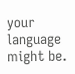your language might be.